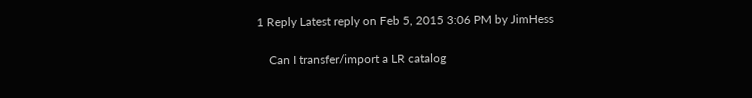1 Reply Latest reply on Feb 5, 2015 3:06 PM by JimHess

    Can I transfer/import a LR catalog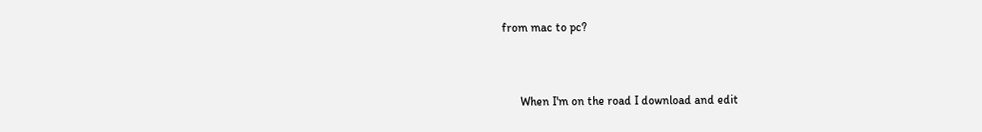from mac to pc?


      When I'm on the road I download and edit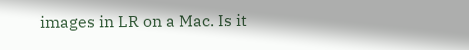images in LR on a Mac. Is it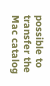possible to transfer the Mac catalog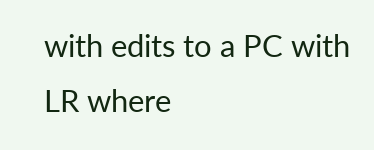with edits to a PC with LR where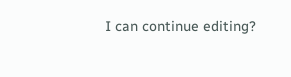I can continue editing?